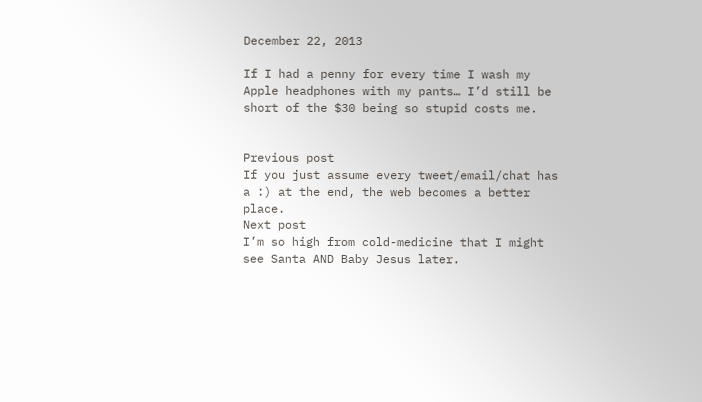December 22, 2013

If I had a penny for every time I wash my Apple headphones with my pants… I’d still be short of the $30 being so stupid costs me.


Previous post
If you just assume every tweet/email/chat has a :) at the end, the web becomes a better place.
Next post
I’m so high from cold-medicine that I might see Santa AND Baby Jesus later.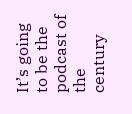It’s going to be the podcast of the century